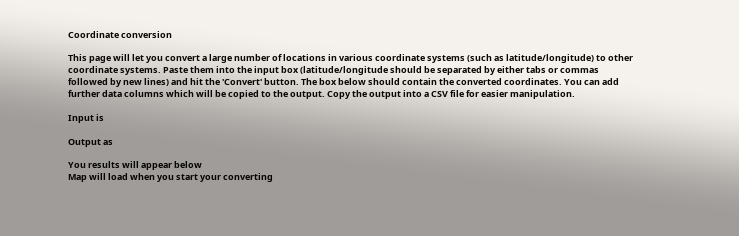Coordinate conversion

This page will let you convert a large number of locations in various coordinate systems (such as latitude/longitude) to other coordinate systems. Paste them into the input box (latitude/longitude should be separated by either tabs or commas followed by new lines) and hit the 'Convert' button. The box below should contain the converted coordinates. You can add further data columns which will be copied to the output. Copy the output into a CSV file for easier manipulation.

Input is

Output as

You results will appear below
Map will load when you start your converting